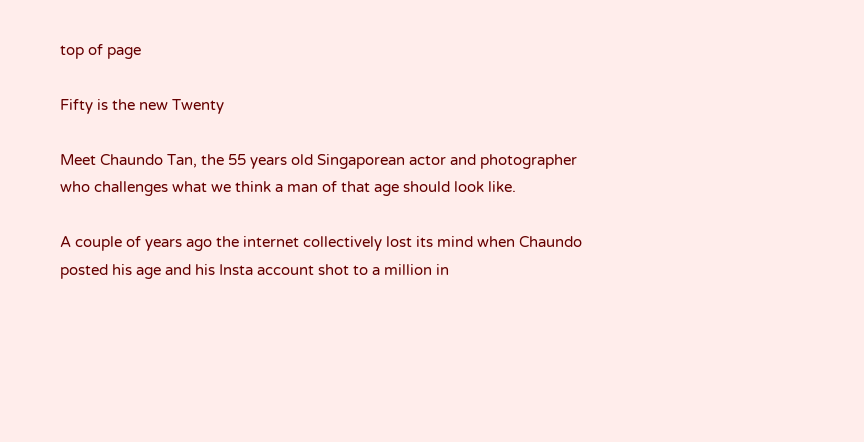top of page

Fifty is the new Twenty

Meet Chaundo Tan, the 55 years old Singaporean actor and photographer who challenges what we think a man of that age should look like.

A couple of years ago the internet collectively lost its mind when Chaundo posted his age and his Insta account shot to a million in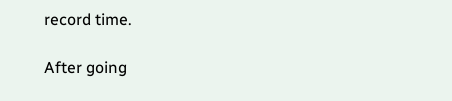record time.

After going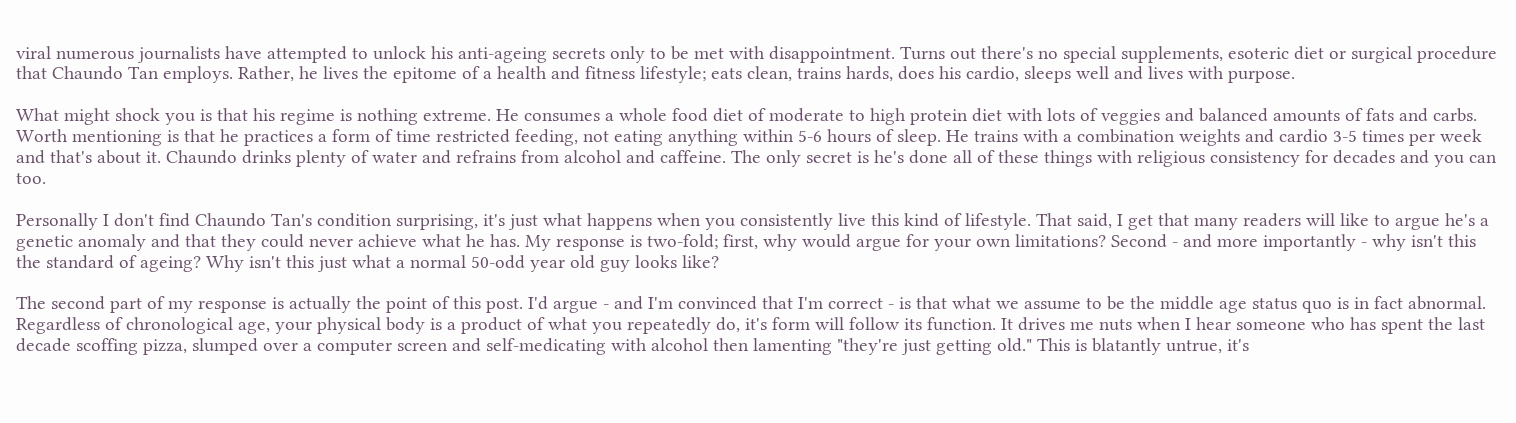viral numerous journalists have attempted to unlock his anti-ageing secrets only to be met with disappointment. Turns out there's no special supplements, esoteric diet or surgical procedure that Chaundo Tan employs. Rather, he lives the epitome of a health and fitness lifestyle; eats clean, trains hards, does his cardio, sleeps well and lives with purpose.

What might shock you is that his regime is nothing extreme. He consumes a whole food diet of moderate to high protein diet with lots of veggies and balanced amounts of fats and carbs. Worth mentioning is that he practices a form of time restricted feeding, not eating anything within 5-6 hours of sleep. He trains with a combination weights and cardio 3-5 times per week and that's about it. Chaundo drinks plenty of water and refrains from alcohol and caffeine. The only secret is he's done all of these things with religious consistency for decades and you can too.

Personally I don't find Chaundo Tan's condition surprising, it's just what happens when you consistently live this kind of lifestyle. That said, I get that many readers will like to argue he's a genetic anomaly and that they could never achieve what he has. My response is two-fold; first, why would argue for your own limitations? Second - and more importantly - why isn't this the standard of ageing? Why isn't this just what a normal 50-odd year old guy looks like?

The second part of my response is actually the point of this post. I'd argue - and I'm convinced that I'm correct - is that what we assume to be the middle age status quo is in fact abnormal. Regardless of chronological age, your physical body is a product of what you repeatedly do, it's form will follow its function. It drives me nuts when I hear someone who has spent the last decade scoffing pizza, slumped over a computer screen and self-medicating with alcohol then lamenting "they're just getting old." This is blatantly untrue, it's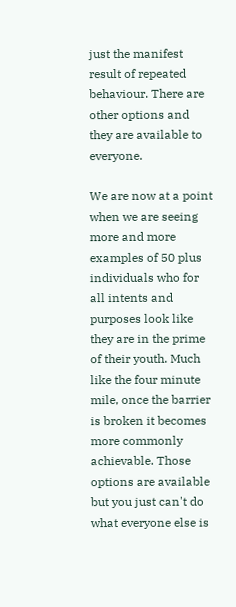just the manifest result of repeated behaviour. There are other options and they are available to everyone.

We are now at a point when we are seeing more and more examples of 50 plus individuals who for all intents and purposes look like they are in the prime of their youth. Much like the four minute mile, once the barrier is broken it becomes more commonly achievable. Those options are available but you just can't do what everyone else is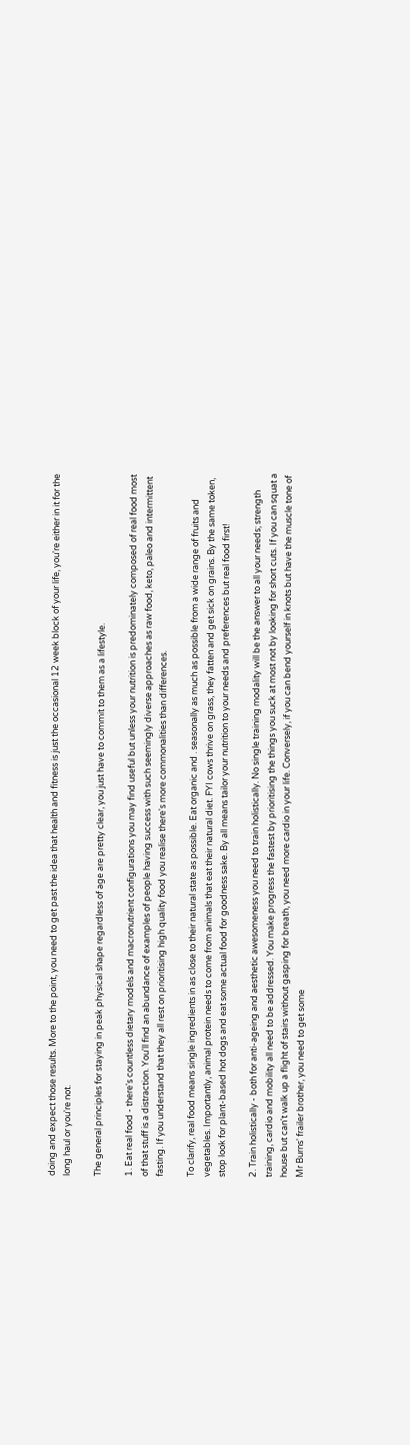doing and expect those results. More to the point, you need to get past the idea that health and fitness is just the occasional 12 week block of your life, you're either in it for the long haul or you're not.

The general principles for staying in peak physical shape regardless of age are pretty clear, you just have to commit to them as a lifestyle.

1. Eat real food - there's countless dietary models and macronutrient configurations you may find useful but unless your nutrition is predominately composed of real food most of that stuff is a distraction. You'll find an abundance of examples of people having success with such seemingly diverse approaches as raw food, keto, paleo and intermittent fasting. If you understand that they all rest on prioritising high quality food you realise there's more commonalities than differences.

To clarify, real food means single ingredients in as close to their natural state as possible. Eat organic and . seasonally as much as possible from a wide range of fruits and vegetables. Importantly, animal protein needs to come from animals that eat their natural diet. FYI cows thrive on grass, they fatten and get sick on grains. By the same token, stop look for plant-based hot dogs and eat some actual food for goodness sake. By all means tailor your nutrition to your needs and preferences but real food first!

2. Train holistically - both for anti-ageing and aesthetic awesomeness you need to train holistically. No single training modality will be the answer to all your needs; strength training, cardio and mobility all need to be addressed. You make progress the fastest by prioritising the things you suck at most not by looking for short cuts. If you can squat a house but can't walk up a flight of stairs without gasping for breath, you need more cardio in your life. Conversely, if you can bend yourself in knots but have the muscle tone of Mr Burns' frailer brother, you need to get some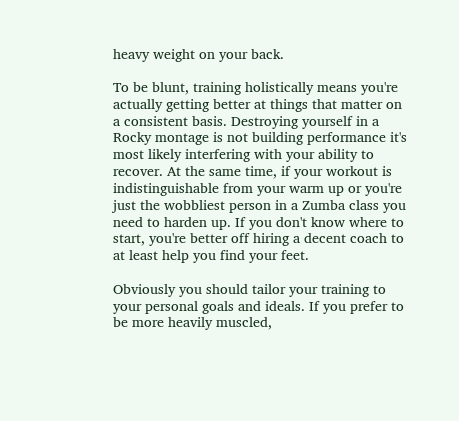heavy weight on your back.

To be blunt, training holistically means you're actually getting better at things that matter on a consistent basis. Destroying yourself in a Rocky montage is not building performance it's most likely interfering with your ability to recover. At the same time, if your workout is indistinguishable from your warm up or you're just the wobbliest person in a Zumba class you need to harden up. If you don't know where to start, you're better off hiring a decent coach to at least help you find your feet.

Obviously you should tailor your training to your personal goals and ideals. If you prefer to be more heavily muscled,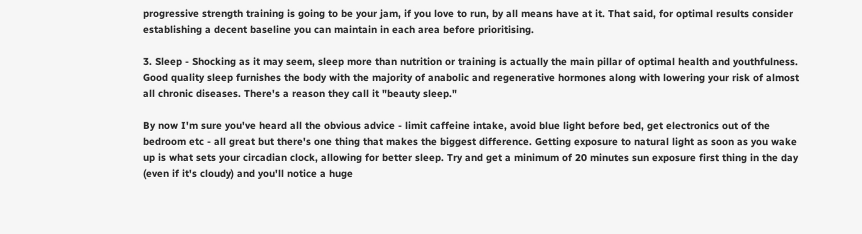progressive strength training is going to be your jam, if you love to run, by all means have at it. That said, for optimal results consider establishing a decent baseline you can maintain in each area before prioritising.

3. Sleep - Shocking as it may seem, sleep more than nutrition or training is actually the main pillar of optimal health and youthfulness. Good quality sleep furnishes the body with the majority of anabolic and regenerative hormones along with lowering your risk of almost all chronic diseases. There's a reason they call it "beauty sleep."

By now I'm sure you've heard all the obvious advice - limit caffeine intake, avoid blue light before bed, get electronics out of the bedroom etc - all great but there's one thing that makes the biggest difference. Getting exposure to natural light as soon as you wake up is what sets your circadian clock, allowing for better sleep. Try and get a minimum of 20 minutes sun exposure first thing in the day (even if it's cloudy) and you'll notice a huge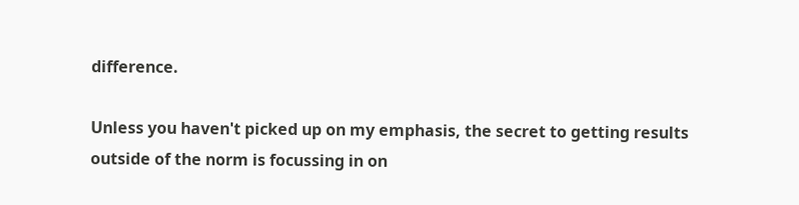difference.

Unless you haven't picked up on my emphasis, the secret to getting results outside of the norm is focussing in on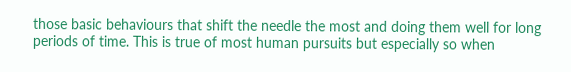those basic behaviours that shift the needle the most and doing them well for long periods of time. This is true of most human pursuits but especially so when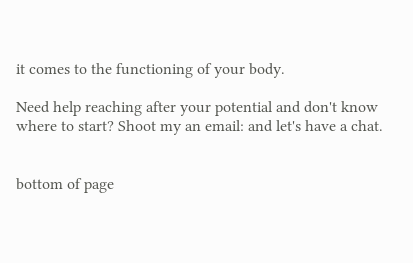it comes to the functioning of your body.

Need help reaching after your potential and don't know where to start? Shoot my an email: and let's have a chat.


bottom of page